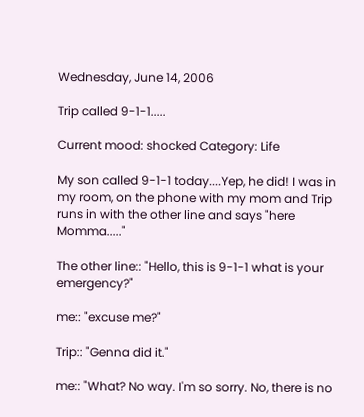Wednesday, June 14, 2006

Trip called 9-1-1.....

Current mood: shocked Category: Life

My son called 9-1-1 today....Yep, he did! I was in my room, on the phone with my mom and Trip runs in with the other line and says "here Momma....."

The other line:: "Hello, this is 9-1-1 what is your emergency?"

me:: "excuse me?"

Trip:: "Genna did it."

me:: "What? No way. I'm so sorry. No, there is no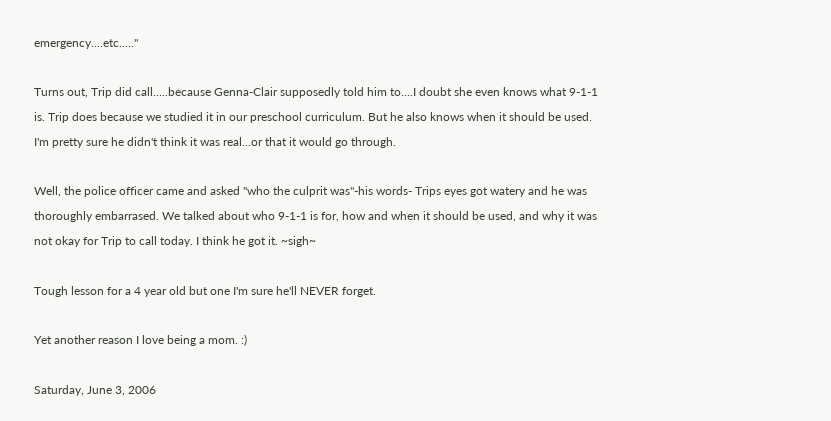emergency....etc....."

Turns out, Trip did call.....because Genna-Clair supposedly told him to....I doubt she even knows what 9-1-1 is. Trip does because we studied it in our preschool curriculum. But he also knows when it should be used. I'm pretty sure he didn't think it was real...or that it would go through.

Well, the police officer came and asked "who the culprit was"-his words- Trips eyes got watery and he was thoroughly embarrased. We talked about who 9-1-1 is for, how and when it should be used, and why it was not okay for Trip to call today. I think he got it. ~sigh~

Tough lesson for a 4 year old but one I'm sure he'll NEVER forget.

Yet another reason I love being a mom. :)

Saturday, June 3, 2006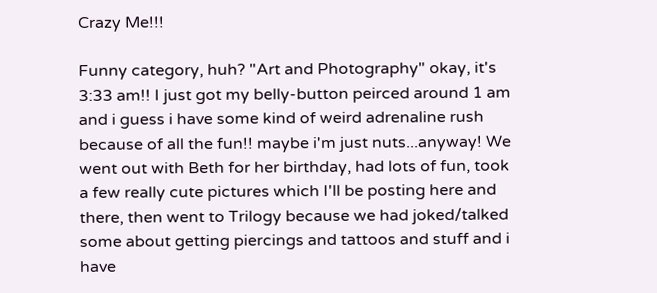Crazy Me!!!

Funny category, huh? "Art and Photography" okay, it's 3:33 am!! I just got my belly-button peirced around 1 am and i guess i have some kind of weird adrenaline rush because of all the fun!! maybe i'm just nuts...anyway! We went out with Beth for her birthday, had lots of fun, took a few really cute pictures which I'll be posting here and there, then went to Trilogy because we had joked/talked some about getting piercings and tattoos and stuff and i have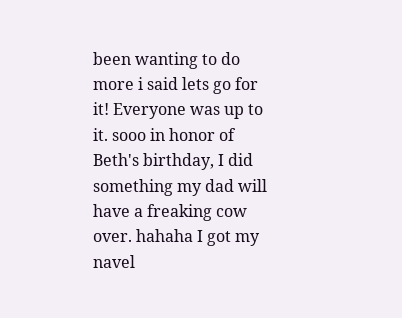been wanting to do more i said lets go for it! Everyone was up to it. sooo in honor of Beth's birthday, I did something my dad will have a freaking cow over. hahaha I got my navel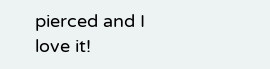pierced and I love it!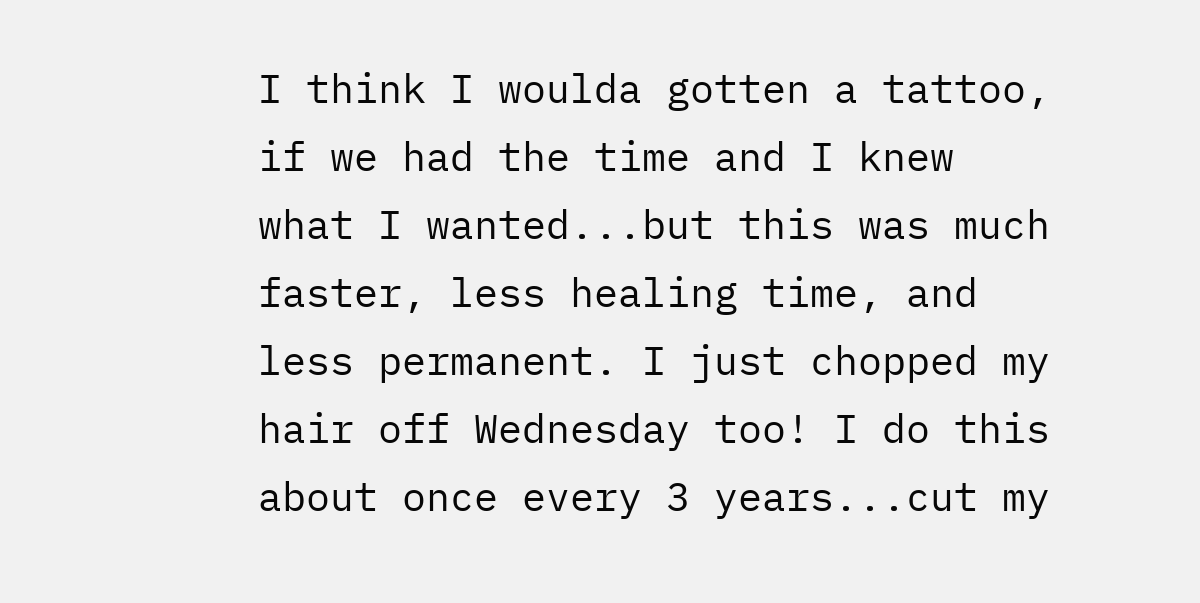I think I woulda gotten a tattoo, if we had the time and I knew what I wanted...but this was much faster, less healing time, and less permanent. I just chopped my hair off Wednesday too! I do this about once every 3 years...cut my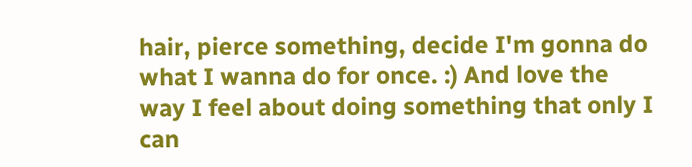hair, pierce something, decide I'm gonna do what I wanna do for once. :) And love the way I feel about doing something that only I can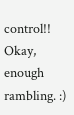control!! Okay, enough rambling. :)